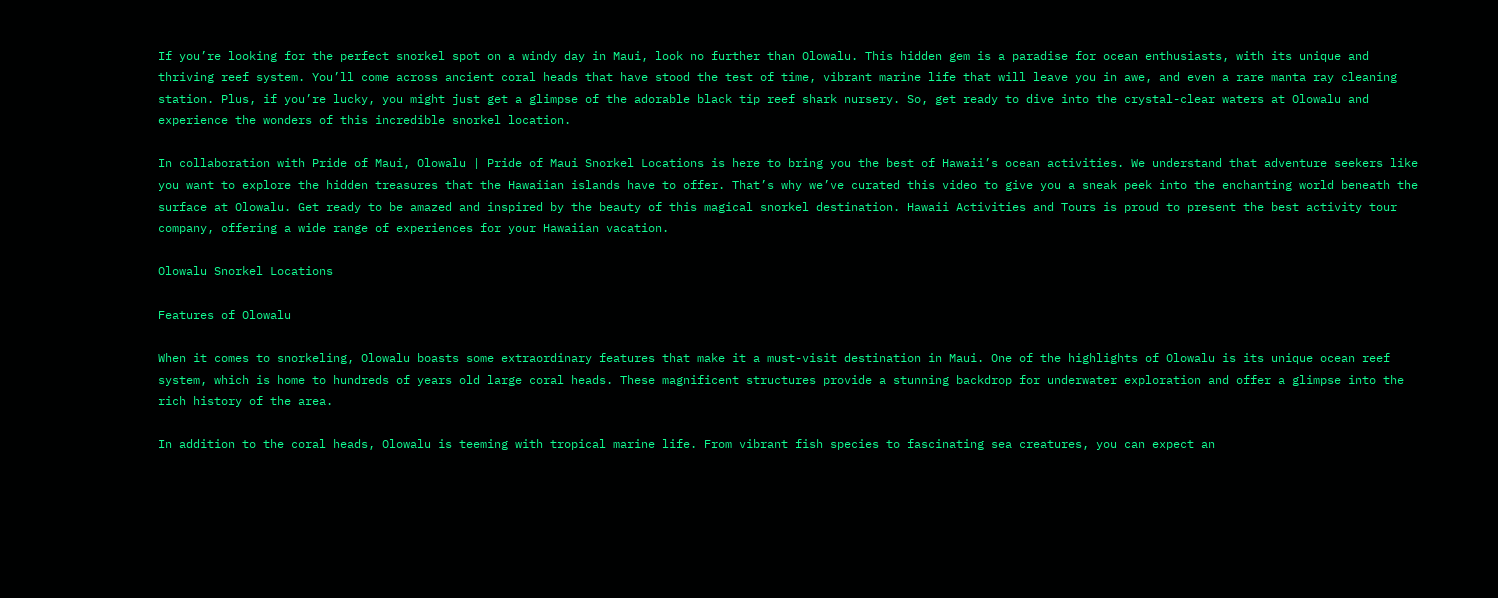If you’re looking for the perfect snorkel spot on a windy day in Maui, look no further than Olowalu. This hidden gem is a paradise for ocean enthusiasts, with its unique and thriving reef system. You’ll come across ancient coral heads that have stood the test of time, vibrant marine life that will leave you in awe, and even a rare manta ray cleaning station. Plus, if you’re lucky, you might just get a glimpse of the adorable black tip reef shark nursery. So, get ready to dive into the crystal-clear waters at Olowalu and experience the wonders of this incredible snorkel location.

In collaboration with Pride of Maui, Olowalu | Pride of Maui Snorkel Locations is here to bring you the best of Hawaii’s ocean activities. We understand that adventure seekers like you want to explore the hidden treasures that the Hawaiian islands have to offer. That’s why we’ve curated this video to give you a sneak peek into the enchanting world beneath the surface at Olowalu. Get ready to be amazed and inspired by the beauty of this magical snorkel destination. Hawaii Activities and Tours is proud to present the best activity tour company, offering a wide range of experiences for your Hawaiian vacation.

Olowalu Snorkel Locations

Features of Olowalu

When it comes to snorkeling, Olowalu boasts some extraordinary features that make it a must-visit destination in Maui. One of the highlights of Olowalu is its unique ocean reef system, which is home to hundreds of years old large coral heads. These magnificent structures provide a stunning backdrop for underwater exploration and offer a glimpse into the rich history of the area.

In addition to the coral heads, Olowalu is teeming with tropical marine life. From vibrant fish species to fascinating sea creatures, you can expect an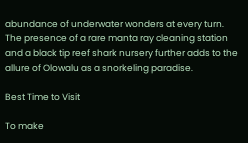abundance of underwater wonders at every turn. The presence of a rare manta ray cleaning station and a black tip reef shark nursery further adds to the allure of Olowalu as a snorkeling paradise.

Best Time to Visit

To make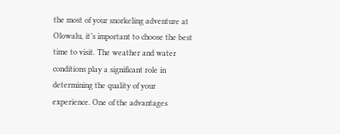the most of your snorkeling adventure at Olowalu, it’s important to choose the best time to visit. The weather and water conditions play a significant role in determining the quality of your experience. One of the advantages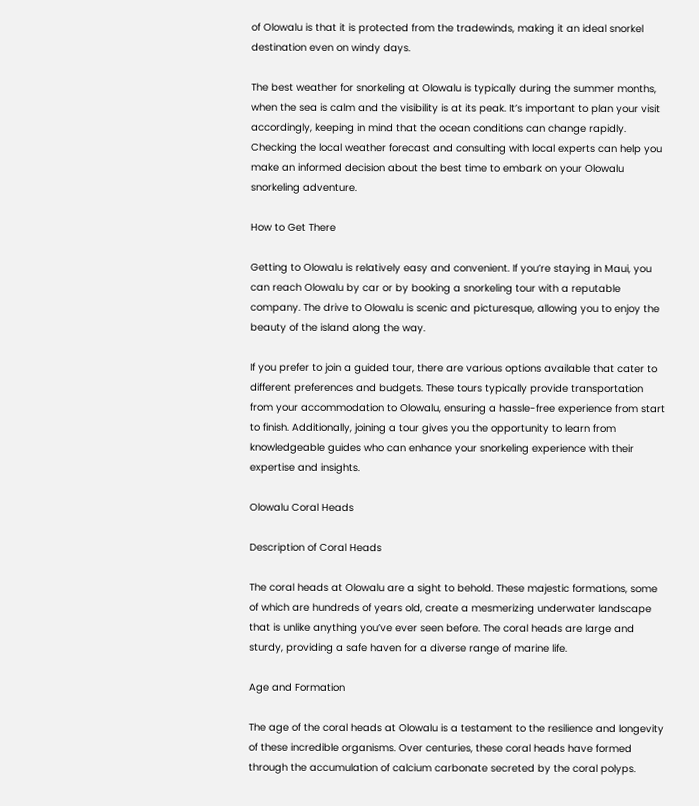of Olowalu is that it is protected from the tradewinds, making it an ideal snorkel destination even on windy days.

The best weather for snorkeling at Olowalu is typically during the summer months, when the sea is calm and the visibility is at its peak. It’s important to plan your visit accordingly, keeping in mind that the ocean conditions can change rapidly. Checking the local weather forecast and consulting with local experts can help you make an informed decision about the best time to embark on your Olowalu snorkeling adventure.

How to Get There

Getting to Olowalu is relatively easy and convenient. If you’re staying in Maui, you can reach Olowalu by car or by booking a snorkeling tour with a reputable company. The drive to Olowalu is scenic and picturesque, allowing you to enjoy the beauty of the island along the way.

If you prefer to join a guided tour, there are various options available that cater to different preferences and budgets. These tours typically provide transportation from your accommodation to Olowalu, ensuring a hassle-free experience from start to finish. Additionally, joining a tour gives you the opportunity to learn from knowledgeable guides who can enhance your snorkeling experience with their expertise and insights.

Olowalu Coral Heads

Description of Coral Heads

The coral heads at Olowalu are a sight to behold. These majestic formations, some of which are hundreds of years old, create a mesmerizing underwater landscape that is unlike anything you’ve ever seen before. The coral heads are large and sturdy, providing a safe haven for a diverse range of marine life.

Age and Formation

The age of the coral heads at Olowalu is a testament to the resilience and longevity of these incredible organisms. Over centuries, these coral heads have formed through the accumulation of calcium carbonate secreted by the coral polyps.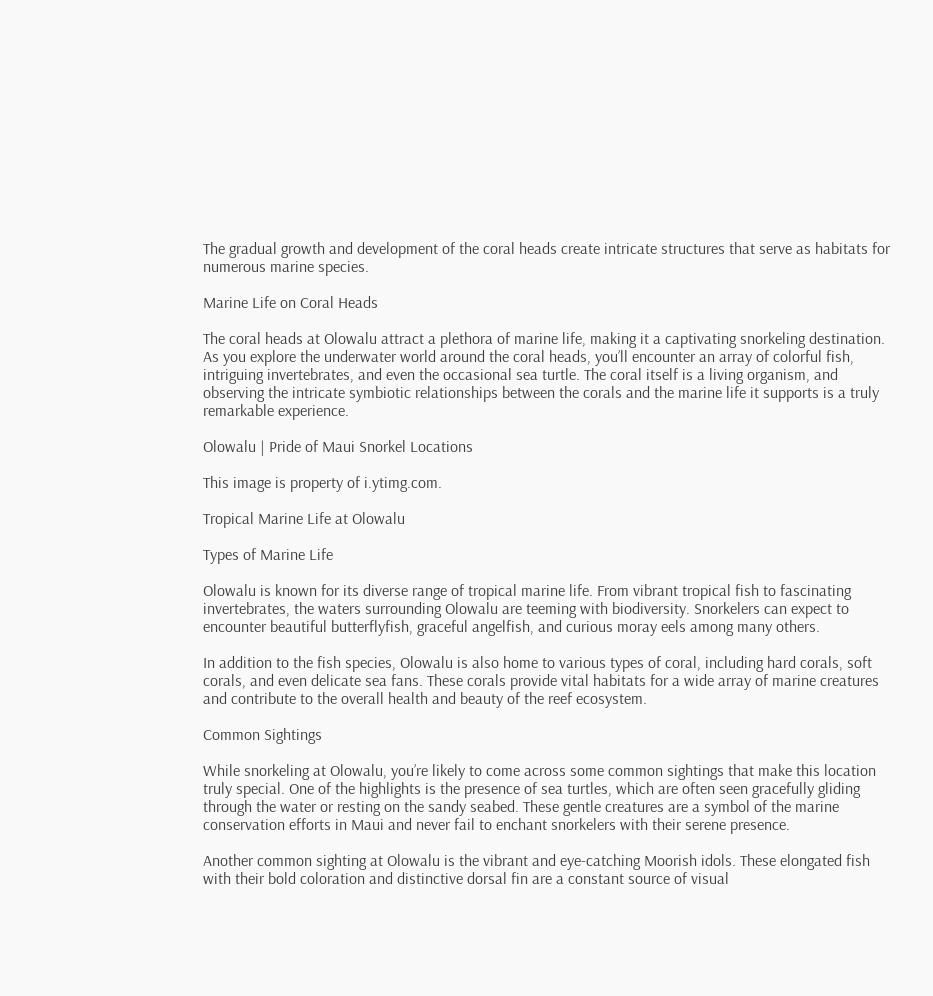The gradual growth and development of the coral heads create intricate structures that serve as habitats for numerous marine species.

Marine Life on Coral Heads

The coral heads at Olowalu attract a plethora of marine life, making it a captivating snorkeling destination. As you explore the underwater world around the coral heads, you’ll encounter an array of colorful fish, intriguing invertebrates, and even the occasional sea turtle. The coral itself is a living organism, and observing the intricate symbiotic relationships between the corals and the marine life it supports is a truly remarkable experience.

Olowalu | Pride of Maui Snorkel Locations

This image is property of i.ytimg.com.

Tropical Marine Life at Olowalu

Types of Marine Life

Olowalu is known for its diverse range of tropical marine life. From vibrant tropical fish to fascinating invertebrates, the waters surrounding Olowalu are teeming with biodiversity. Snorkelers can expect to encounter beautiful butterflyfish, graceful angelfish, and curious moray eels among many others.

In addition to the fish species, Olowalu is also home to various types of coral, including hard corals, soft corals, and even delicate sea fans. These corals provide vital habitats for a wide array of marine creatures and contribute to the overall health and beauty of the reef ecosystem.

Common Sightings

While snorkeling at Olowalu, you’re likely to come across some common sightings that make this location truly special. One of the highlights is the presence of sea turtles, which are often seen gracefully gliding through the water or resting on the sandy seabed. These gentle creatures are a symbol of the marine conservation efforts in Maui and never fail to enchant snorkelers with their serene presence.

Another common sighting at Olowalu is the vibrant and eye-catching Moorish idols. These elongated fish with their bold coloration and distinctive dorsal fin are a constant source of visual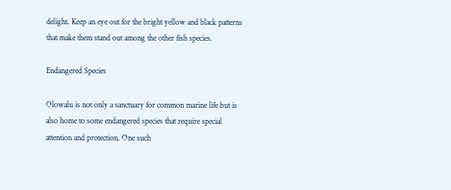delight. Keep an eye out for the bright yellow and black patterns that make them stand out among the other fish species.

Endangered Species

Olowalu is not only a sanctuary for common marine life but is also home to some endangered species that require special attention and protection. One such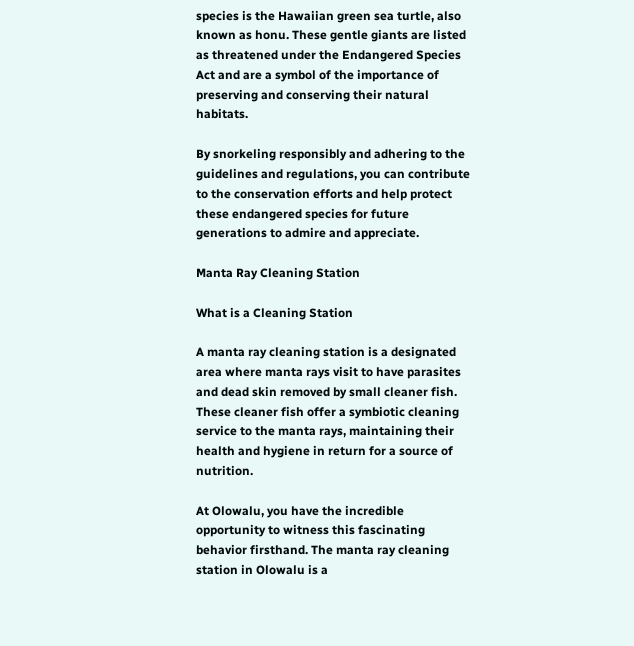species is the Hawaiian green sea turtle, also known as honu. These gentle giants are listed as threatened under the Endangered Species Act and are a symbol of the importance of preserving and conserving their natural habitats.

By snorkeling responsibly and adhering to the guidelines and regulations, you can contribute to the conservation efforts and help protect these endangered species for future generations to admire and appreciate.

Manta Ray Cleaning Station

What is a Cleaning Station

A manta ray cleaning station is a designated area where manta rays visit to have parasites and dead skin removed by small cleaner fish. These cleaner fish offer a symbiotic cleaning service to the manta rays, maintaining their health and hygiene in return for a source of nutrition.

At Olowalu, you have the incredible opportunity to witness this fascinating behavior firsthand. The manta ray cleaning station in Olowalu is a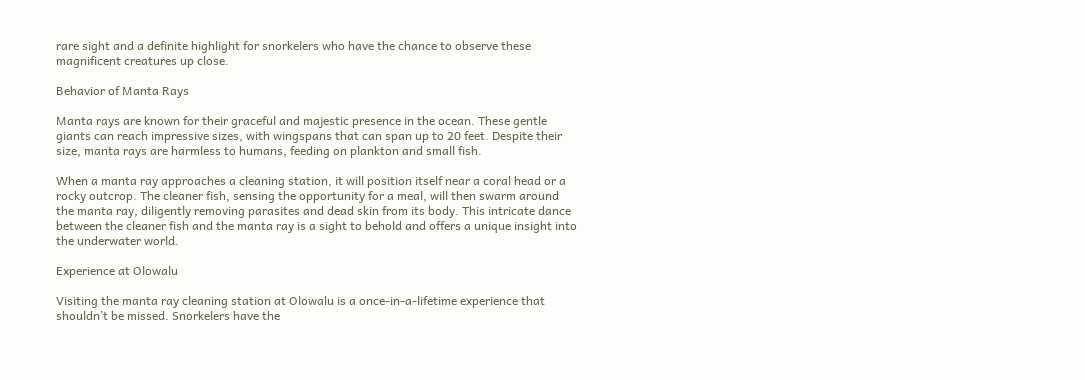rare sight and a definite highlight for snorkelers who have the chance to observe these magnificent creatures up close.

Behavior of Manta Rays

Manta rays are known for their graceful and majestic presence in the ocean. These gentle giants can reach impressive sizes, with wingspans that can span up to 20 feet. Despite their size, manta rays are harmless to humans, feeding on plankton and small fish.

When a manta ray approaches a cleaning station, it will position itself near a coral head or a rocky outcrop. The cleaner fish, sensing the opportunity for a meal, will then swarm around the manta ray, diligently removing parasites and dead skin from its body. This intricate dance between the cleaner fish and the manta ray is a sight to behold and offers a unique insight into the underwater world.

Experience at Olowalu

Visiting the manta ray cleaning station at Olowalu is a once-in-a-lifetime experience that shouldn’t be missed. Snorkelers have the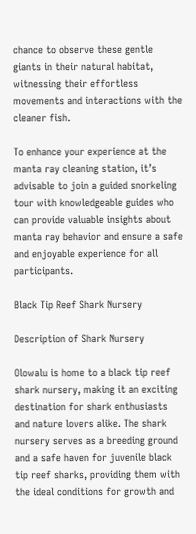chance to observe these gentle giants in their natural habitat, witnessing their effortless movements and interactions with the cleaner fish.

To enhance your experience at the manta ray cleaning station, it’s advisable to join a guided snorkeling tour with knowledgeable guides who can provide valuable insights about manta ray behavior and ensure a safe and enjoyable experience for all participants.

Black Tip Reef Shark Nursery

Description of Shark Nursery

Olowalu is home to a black tip reef shark nursery, making it an exciting destination for shark enthusiasts and nature lovers alike. The shark nursery serves as a breeding ground and a safe haven for juvenile black tip reef sharks, providing them with the ideal conditions for growth and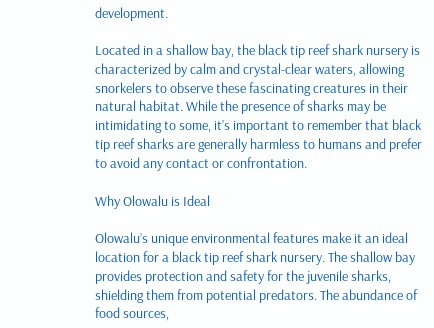development.

Located in a shallow bay, the black tip reef shark nursery is characterized by calm and crystal-clear waters, allowing snorkelers to observe these fascinating creatures in their natural habitat. While the presence of sharks may be intimidating to some, it’s important to remember that black tip reef sharks are generally harmless to humans and prefer to avoid any contact or confrontation.

Why Olowalu is Ideal

Olowalu’s unique environmental features make it an ideal location for a black tip reef shark nursery. The shallow bay provides protection and safety for the juvenile sharks, shielding them from potential predators. The abundance of food sources,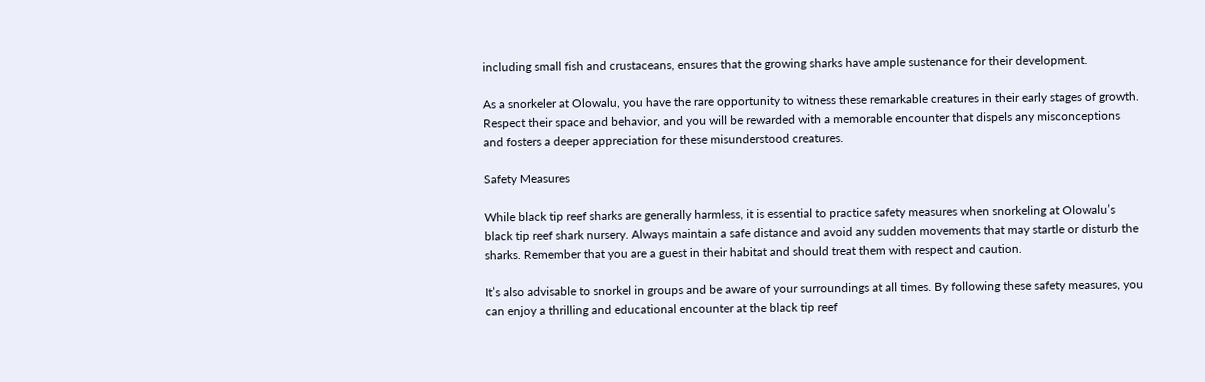including small fish and crustaceans, ensures that the growing sharks have ample sustenance for their development.

As a snorkeler at Olowalu, you have the rare opportunity to witness these remarkable creatures in their early stages of growth. Respect their space and behavior, and you will be rewarded with a memorable encounter that dispels any misconceptions and fosters a deeper appreciation for these misunderstood creatures.

Safety Measures

While black tip reef sharks are generally harmless, it is essential to practice safety measures when snorkeling at Olowalu’s black tip reef shark nursery. Always maintain a safe distance and avoid any sudden movements that may startle or disturb the sharks. Remember that you are a guest in their habitat and should treat them with respect and caution.

It’s also advisable to snorkel in groups and be aware of your surroundings at all times. By following these safety measures, you can enjoy a thrilling and educational encounter at the black tip reef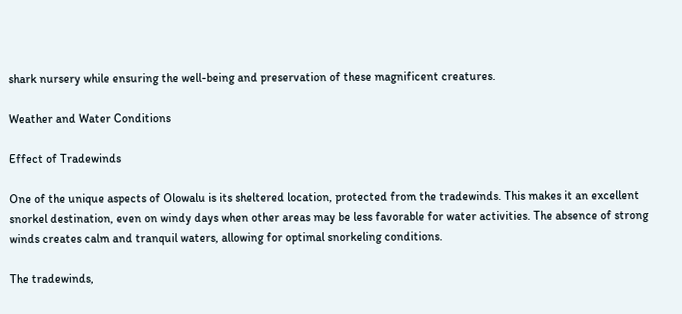shark nursery while ensuring the well-being and preservation of these magnificent creatures.

Weather and Water Conditions

Effect of Tradewinds

One of the unique aspects of Olowalu is its sheltered location, protected from the tradewinds. This makes it an excellent snorkel destination, even on windy days when other areas may be less favorable for water activities. The absence of strong winds creates calm and tranquil waters, allowing for optimal snorkeling conditions.

The tradewinds,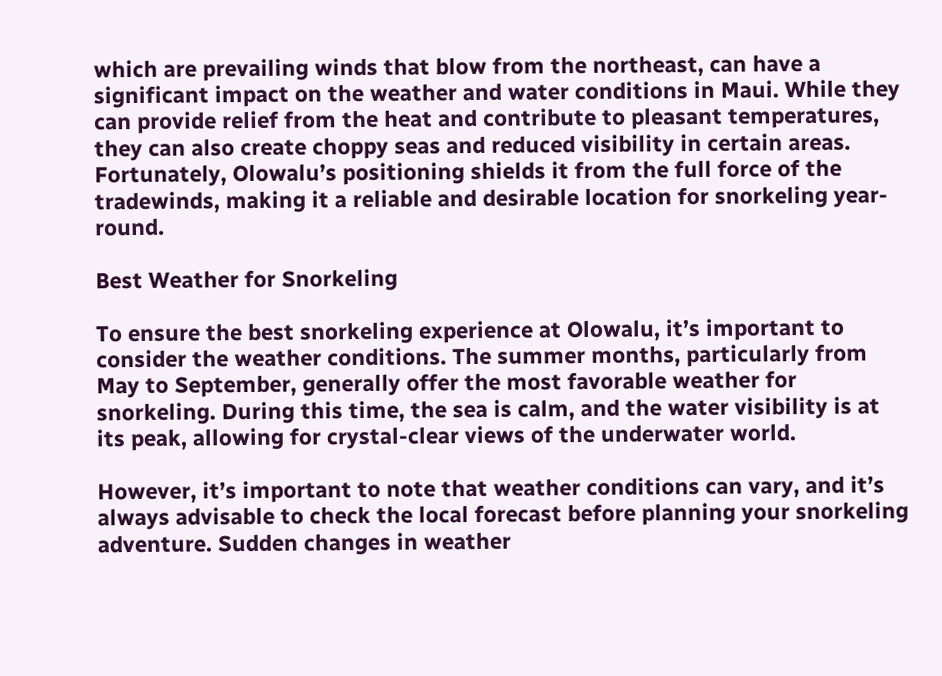which are prevailing winds that blow from the northeast, can have a significant impact on the weather and water conditions in Maui. While they can provide relief from the heat and contribute to pleasant temperatures, they can also create choppy seas and reduced visibility in certain areas. Fortunately, Olowalu’s positioning shields it from the full force of the tradewinds, making it a reliable and desirable location for snorkeling year-round.

Best Weather for Snorkeling

To ensure the best snorkeling experience at Olowalu, it’s important to consider the weather conditions. The summer months, particularly from May to September, generally offer the most favorable weather for snorkeling. During this time, the sea is calm, and the water visibility is at its peak, allowing for crystal-clear views of the underwater world.

However, it’s important to note that weather conditions can vary, and it’s always advisable to check the local forecast before planning your snorkeling adventure. Sudden changes in weather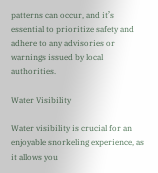patterns can occur, and it’s essential to prioritize safety and adhere to any advisories or warnings issued by local authorities.

Water Visibility

Water visibility is crucial for an enjoyable snorkeling experience, as it allows you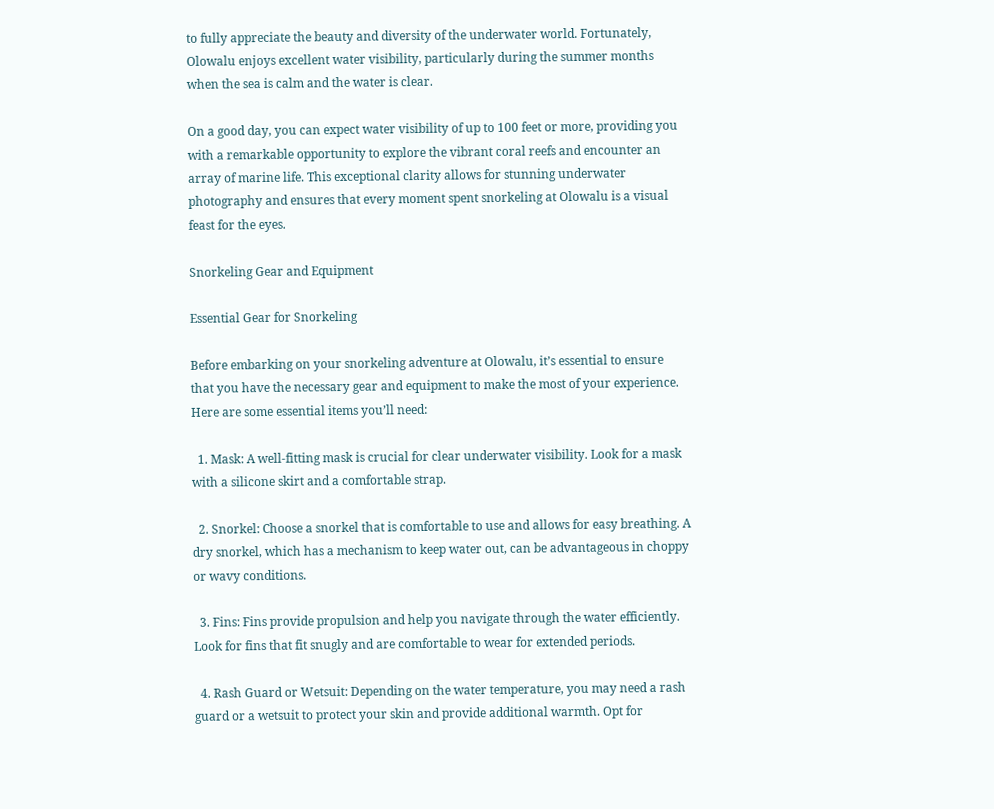to fully appreciate the beauty and diversity of the underwater world. Fortunately, Olowalu enjoys excellent water visibility, particularly during the summer months when the sea is calm and the water is clear.

On a good day, you can expect water visibility of up to 100 feet or more, providing you with a remarkable opportunity to explore the vibrant coral reefs and encounter an array of marine life. This exceptional clarity allows for stunning underwater photography and ensures that every moment spent snorkeling at Olowalu is a visual feast for the eyes.

Snorkeling Gear and Equipment

Essential Gear for Snorkeling

Before embarking on your snorkeling adventure at Olowalu, it’s essential to ensure that you have the necessary gear and equipment to make the most of your experience. Here are some essential items you’ll need:

  1. Mask: A well-fitting mask is crucial for clear underwater visibility. Look for a mask with a silicone skirt and a comfortable strap.

  2. Snorkel: Choose a snorkel that is comfortable to use and allows for easy breathing. A dry snorkel, which has a mechanism to keep water out, can be advantageous in choppy or wavy conditions.

  3. Fins: Fins provide propulsion and help you navigate through the water efficiently. Look for fins that fit snugly and are comfortable to wear for extended periods.

  4. Rash Guard or Wetsuit: Depending on the water temperature, you may need a rash guard or a wetsuit to protect your skin and provide additional warmth. Opt for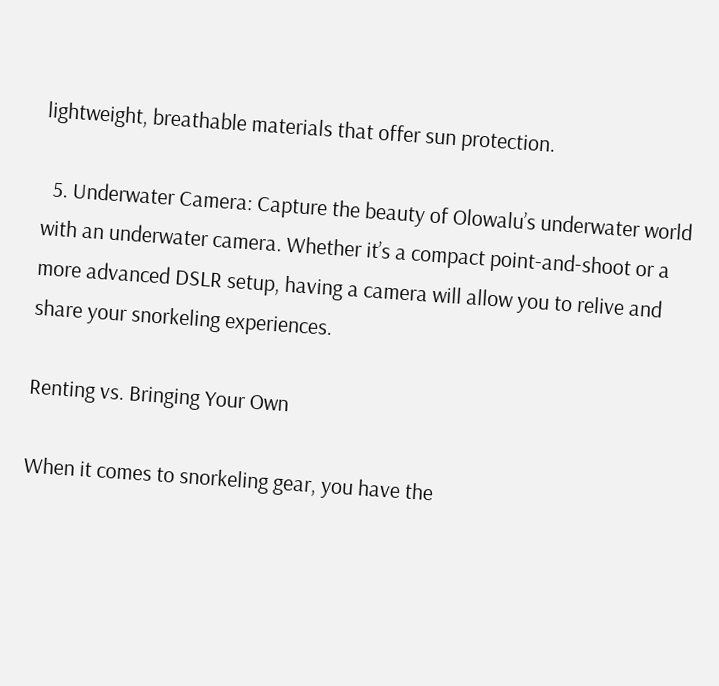lightweight, breathable materials that offer sun protection.

  5. Underwater Camera: Capture the beauty of Olowalu’s underwater world with an underwater camera. Whether it’s a compact point-and-shoot or a more advanced DSLR setup, having a camera will allow you to relive and share your snorkeling experiences.

Renting vs. Bringing Your Own

When it comes to snorkeling gear, you have the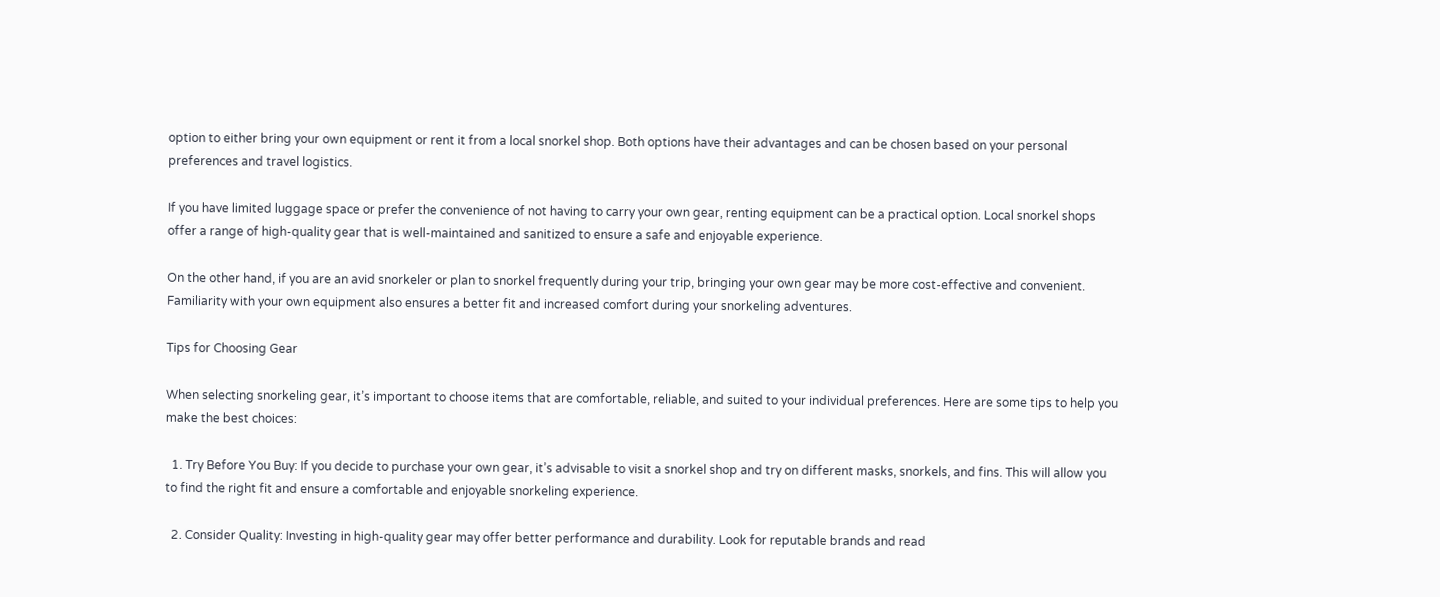option to either bring your own equipment or rent it from a local snorkel shop. Both options have their advantages and can be chosen based on your personal preferences and travel logistics.

If you have limited luggage space or prefer the convenience of not having to carry your own gear, renting equipment can be a practical option. Local snorkel shops offer a range of high-quality gear that is well-maintained and sanitized to ensure a safe and enjoyable experience.

On the other hand, if you are an avid snorkeler or plan to snorkel frequently during your trip, bringing your own gear may be more cost-effective and convenient. Familiarity with your own equipment also ensures a better fit and increased comfort during your snorkeling adventures.

Tips for Choosing Gear

When selecting snorkeling gear, it’s important to choose items that are comfortable, reliable, and suited to your individual preferences. Here are some tips to help you make the best choices:

  1. Try Before You Buy: If you decide to purchase your own gear, it’s advisable to visit a snorkel shop and try on different masks, snorkels, and fins. This will allow you to find the right fit and ensure a comfortable and enjoyable snorkeling experience.

  2. Consider Quality: Investing in high-quality gear may offer better performance and durability. Look for reputable brands and read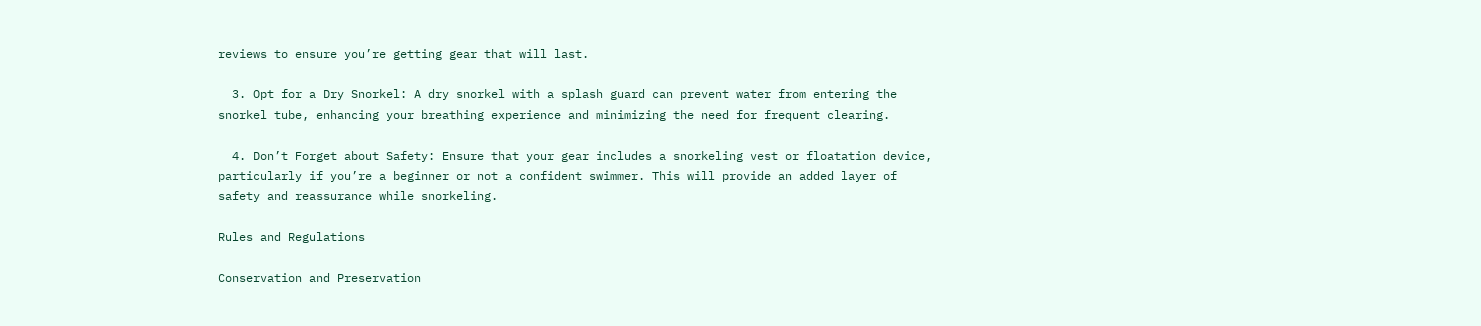reviews to ensure you’re getting gear that will last.

  3. Opt for a Dry Snorkel: A dry snorkel with a splash guard can prevent water from entering the snorkel tube, enhancing your breathing experience and minimizing the need for frequent clearing.

  4. Don’t Forget about Safety: Ensure that your gear includes a snorkeling vest or floatation device, particularly if you’re a beginner or not a confident swimmer. This will provide an added layer of safety and reassurance while snorkeling.

Rules and Regulations

Conservation and Preservation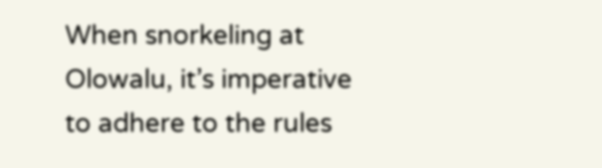When snorkeling at Olowalu, it’s imperative to adhere to the rules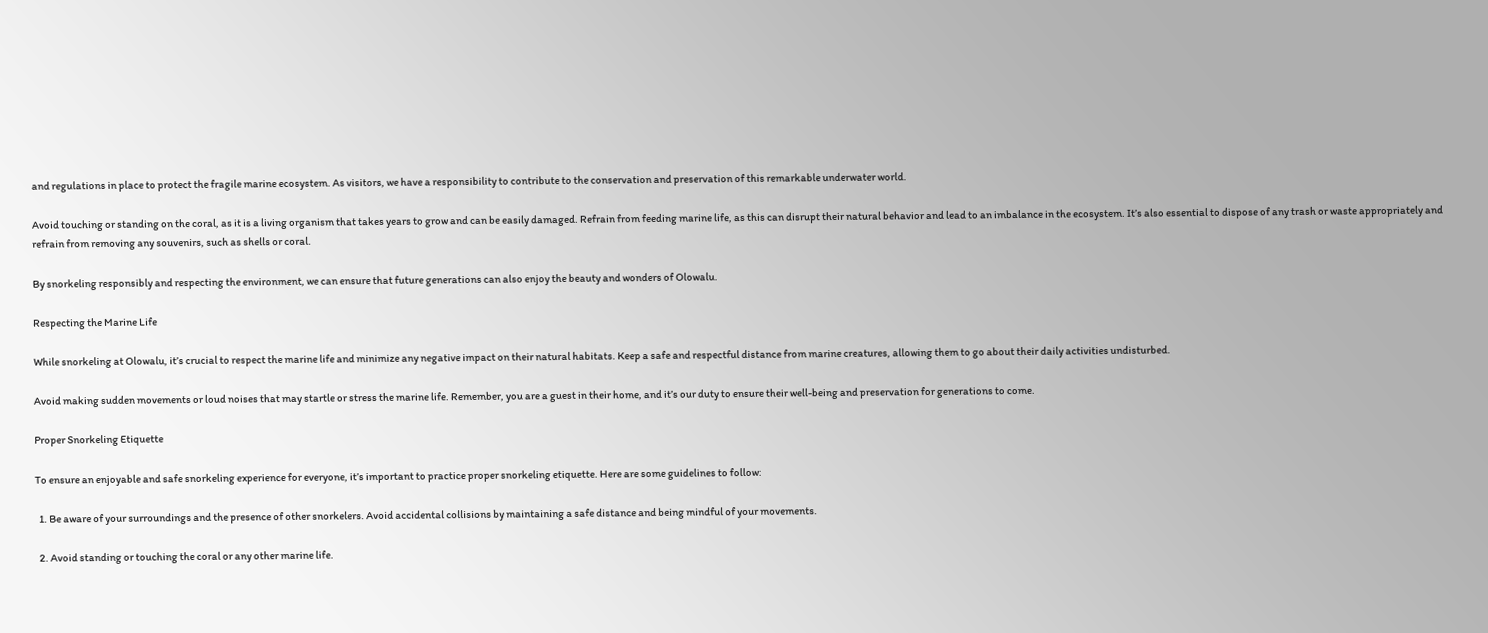and regulations in place to protect the fragile marine ecosystem. As visitors, we have a responsibility to contribute to the conservation and preservation of this remarkable underwater world.

Avoid touching or standing on the coral, as it is a living organism that takes years to grow and can be easily damaged. Refrain from feeding marine life, as this can disrupt their natural behavior and lead to an imbalance in the ecosystem. It’s also essential to dispose of any trash or waste appropriately and refrain from removing any souvenirs, such as shells or coral.

By snorkeling responsibly and respecting the environment, we can ensure that future generations can also enjoy the beauty and wonders of Olowalu.

Respecting the Marine Life

While snorkeling at Olowalu, it’s crucial to respect the marine life and minimize any negative impact on their natural habitats. Keep a safe and respectful distance from marine creatures, allowing them to go about their daily activities undisturbed.

Avoid making sudden movements or loud noises that may startle or stress the marine life. Remember, you are a guest in their home, and it’s our duty to ensure their well-being and preservation for generations to come.

Proper Snorkeling Etiquette

To ensure an enjoyable and safe snorkeling experience for everyone, it’s important to practice proper snorkeling etiquette. Here are some guidelines to follow:

  1. Be aware of your surroundings and the presence of other snorkelers. Avoid accidental collisions by maintaining a safe distance and being mindful of your movements.

  2. Avoid standing or touching the coral or any other marine life.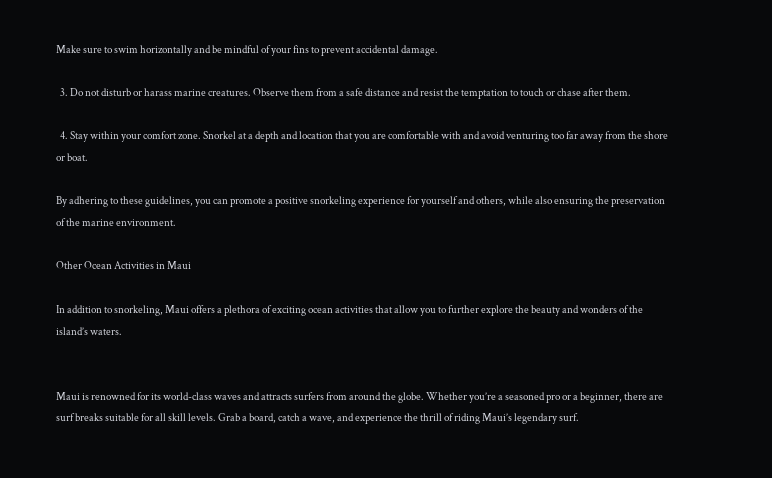Make sure to swim horizontally and be mindful of your fins to prevent accidental damage.

  3. Do not disturb or harass marine creatures. Observe them from a safe distance and resist the temptation to touch or chase after them.

  4. Stay within your comfort zone. Snorkel at a depth and location that you are comfortable with and avoid venturing too far away from the shore or boat.

By adhering to these guidelines, you can promote a positive snorkeling experience for yourself and others, while also ensuring the preservation of the marine environment.

Other Ocean Activities in Maui

In addition to snorkeling, Maui offers a plethora of exciting ocean activities that allow you to further explore the beauty and wonders of the island’s waters.


Maui is renowned for its world-class waves and attracts surfers from around the globe. Whether you’re a seasoned pro or a beginner, there are surf breaks suitable for all skill levels. Grab a board, catch a wave, and experience the thrill of riding Maui’s legendary surf.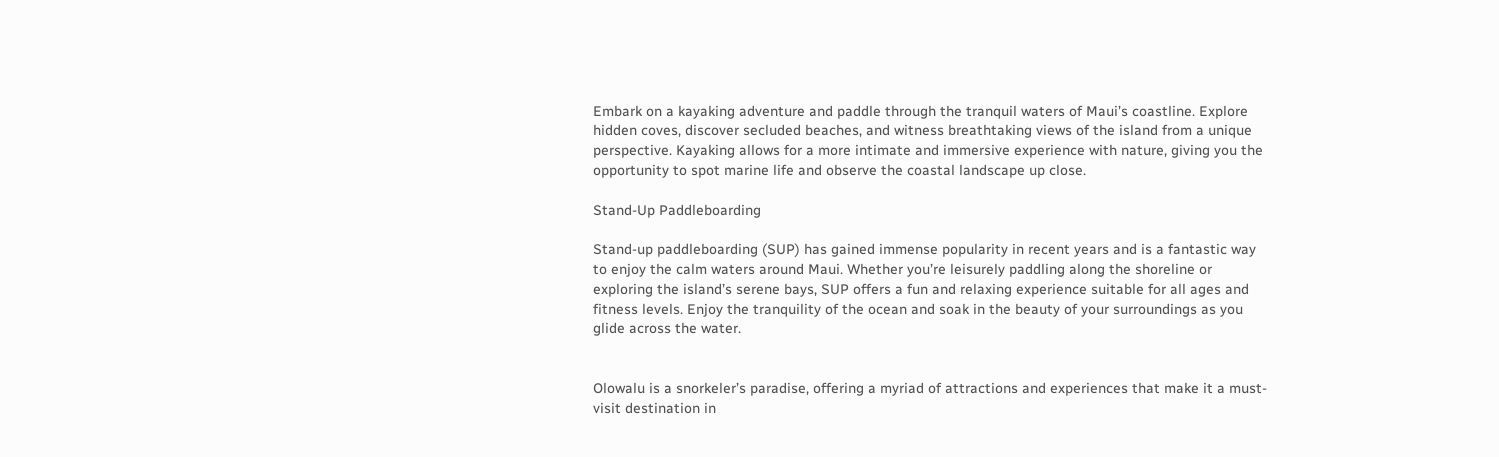Embark on a kayaking adventure and paddle through the tranquil waters of Maui’s coastline. Explore hidden coves, discover secluded beaches, and witness breathtaking views of the island from a unique perspective. Kayaking allows for a more intimate and immersive experience with nature, giving you the opportunity to spot marine life and observe the coastal landscape up close.

Stand-Up Paddleboarding

Stand-up paddleboarding (SUP) has gained immense popularity in recent years and is a fantastic way to enjoy the calm waters around Maui. Whether you’re leisurely paddling along the shoreline or exploring the island’s serene bays, SUP offers a fun and relaxing experience suitable for all ages and fitness levels. Enjoy the tranquility of the ocean and soak in the beauty of your surroundings as you glide across the water.


Olowalu is a snorkeler’s paradise, offering a myriad of attractions and experiences that make it a must-visit destination in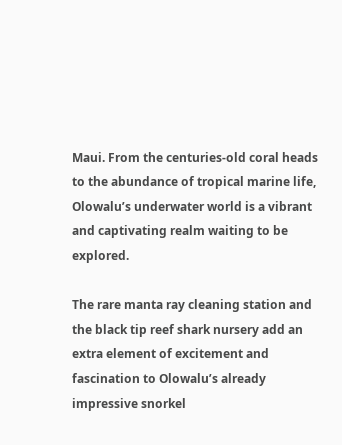Maui. From the centuries-old coral heads to the abundance of tropical marine life, Olowalu’s underwater world is a vibrant and captivating realm waiting to be explored.

The rare manta ray cleaning station and the black tip reef shark nursery add an extra element of excitement and fascination to Olowalu’s already impressive snorkel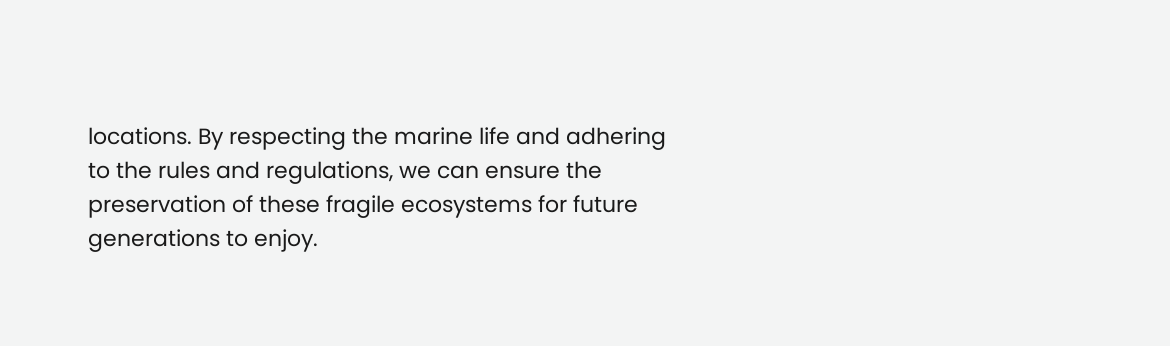locations. By respecting the marine life and adhering to the rules and regulations, we can ensure the preservation of these fragile ecosystems for future generations to enjoy.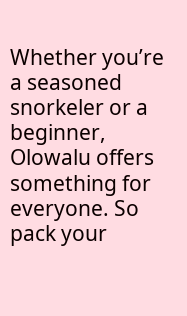Whether you’re a seasoned snorkeler or a beginner, Olowalu offers something for everyone. So pack your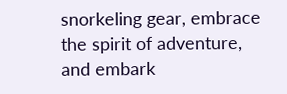snorkeling gear, embrace the spirit of adventure, and embark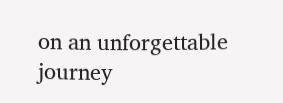on an unforgettable journey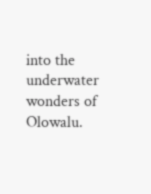into the underwater wonders of Olowalu.